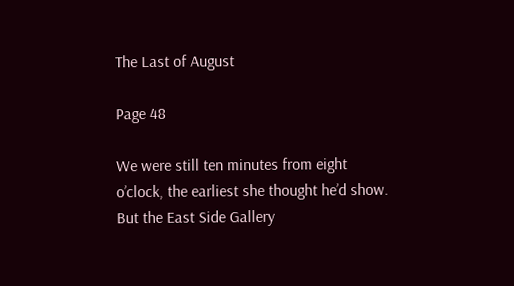The Last of August

Page 48

We were still ten minutes from eight o’clock, the earliest she thought he’d show. But the East Side Gallery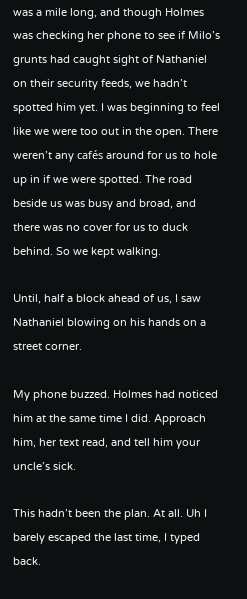was a mile long, and though Holmes was checking her phone to see if Milo’s grunts had caught sight of Nathaniel on their security feeds, we hadn’t spotted him yet. I was beginning to feel like we were too out in the open. There weren’t any cafés around for us to hole up in if we were spotted. The road beside us was busy and broad, and there was no cover for us to duck behind. So we kept walking.

Until, half a block ahead of us, I saw Nathaniel blowing on his hands on a street corner.

My phone buzzed. Holmes had noticed him at the same time I did. Approach him, her text read, and tell him your uncle’s sick.

This hadn’t been the plan. At all. Uh I barely escaped the last time, I typed back.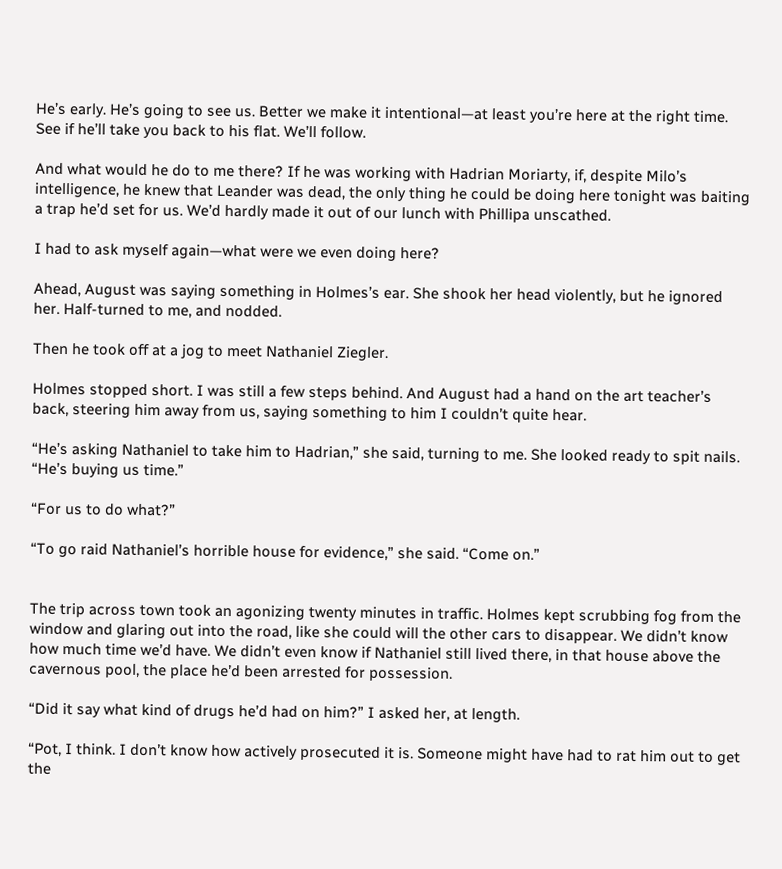He’s early. He’s going to see us. Better we make it intentional—at least you’re here at the right time. See if he’ll take you back to his flat. We’ll follow.

And what would he do to me there? If he was working with Hadrian Moriarty, if, despite Milo’s intelligence, he knew that Leander was dead, the only thing he could be doing here tonight was baiting a trap he’d set for us. We’d hardly made it out of our lunch with Phillipa unscathed.

I had to ask myself again—what were we even doing here?

Ahead, August was saying something in Holmes’s ear. She shook her head violently, but he ignored her. Half-turned to me, and nodded.

Then he took off at a jog to meet Nathaniel Ziegler.

Holmes stopped short. I was still a few steps behind. And August had a hand on the art teacher’s back, steering him away from us, saying something to him I couldn’t quite hear.

“He’s asking Nathaniel to take him to Hadrian,” she said, turning to me. She looked ready to spit nails. “He’s buying us time.”

“For us to do what?”

“To go raid Nathaniel’s horrible house for evidence,” she said. “Come on.”


The trip across town took an agonizing twenty minutes in traffic. Holmes kept scrubbing fog from the window and glaring out into the road, like she could will the other cars to disappear. We didn’t know how much time we’d have. We didn’t even know if Nathaniel still lived there, in that house above the cavernous pool, the place he’d been arrested for possession.

“Did it say what kind of drugs he’d had on him?” I asked her, at length.

“Pot, I think. I don’t know how actively prosecuted it is. Someone might have had to rat him out to get the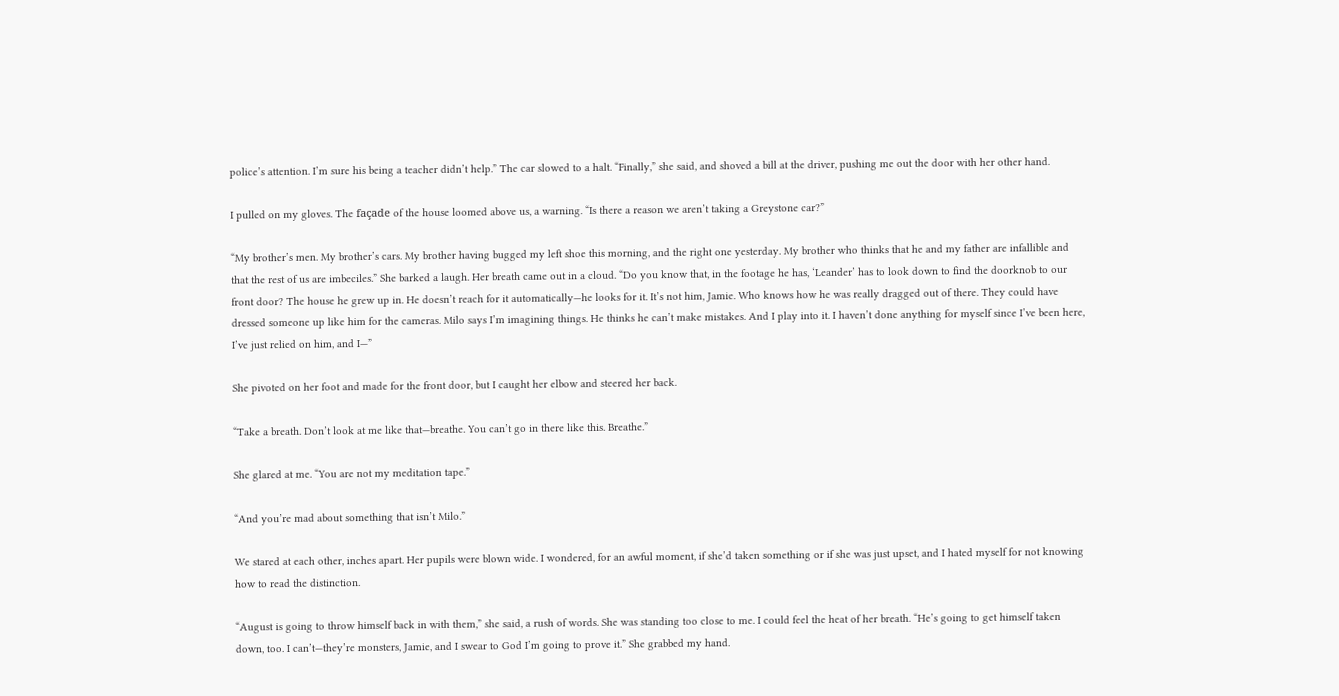police’s attention. I’m sure his being a teacher didn’t help.” The car slowed to a halt. “Finally,” she said, and shoved a bill at the driver, pushing me out the door with her other hand.

I pulled on my gloves. The façade of the house loomed above us, a warning. “Is there a reason we aren’t taking a Greystone car?”

“My brother’s men. My brother’s cars. My brother having bugged my left shoe this morning, and the right one yesterday. My brother who thinks that he and my father are infallible and that the rest of us are imbeciles.” She barked a laugh. Her breath came out in a cloud. “Do you know that, in the footage he has, ‘Leander’ has to look down to find the doorknob to our front door? The house he grew up in. He doesn’t reach for it automatically—he looks for it. It’s not him, Jamie. Who knows how he was really dragged out of there. They could have dressed someone up like him for the cameras. Milo says I’m imagining things. He thinks he can’t make mistakes. And I play into it. I haven’t done anything for myself since I’ve been here, I’ve just relied on him, and I—”

She pivoted on her foot and made for the front door, but I caught her elbow and steered her back.

“Take a breath. Don’t look at me like that—breathe. You can’t go in there like this. Breathe.”

She glared at me. “You are not my meditation tape.”

“And you’re mad about something that isn’t Milo.”

We stared at each other, inches apart. Her pupils were blown wide. I wondered, for an awful moment, if she’d taken something or if she was just upset, and I hated myself for not knowing how to read the distinction.

“August is going to throw himself back in with them,” she said, a rush of words. She was standing too close to me. I could feel the heat of her breath. “He’s going to get himself taken down, too. I can’t—they’re monsters, Jamie, and I swear to God I’m going to prove it.” She grabbed my hand.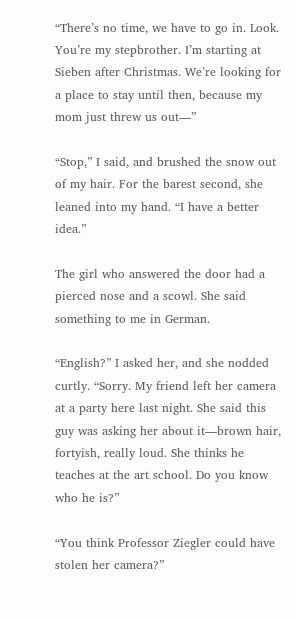“There’s no time, we have to go in. Look. You’re my stepbrother. I’m starting at Sieben after Christmas. We’re looking for a place to stay until then, because my mom just threw us out—”

“Stop,” I said, and brushed the snow out of my hair. For the barest second, she leaned into my hand. “I have a better idea.”

The girl who answered the door had a pierced nose and a scowl. She said something to me in German.

“English?” I asked her, and she nodded curtly. “Sorry. My friend left her camera at a party here last night. She said this guy was asking her about it—brown hair, fortyish, really loud. She thinks he teaches at the art school. Do you know who he is?”

“You think Professor Ziegler could have stolen her camera?”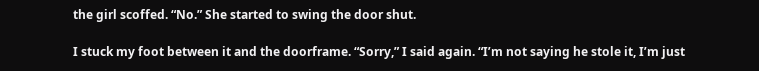the girl scoffed. “No.” She started to swing the door shut.

I stuck my foot between it and the doorframe. “Sorry,” I said again. “I’m not saying he stole it, I’m just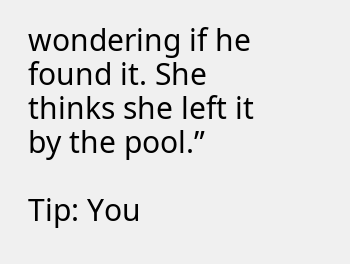wondering if he found it. She thinks she left it by the pool.”

Tip: You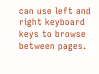can use left and right keyboard keys to browse between pages.